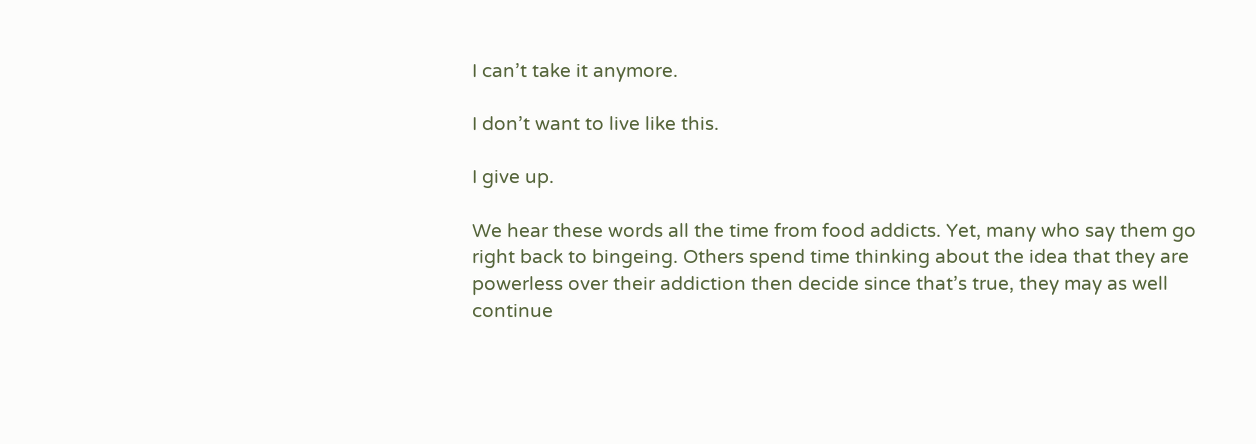I can’t take it anymore.

I don’t want to live like this.

I give up.

We hear these words all the time from food addicts. Yet, many who say them go right back to bingeing. Others spend time thinking about the idea that they are powerless over their addiction then decide since that’s true, they may as well continue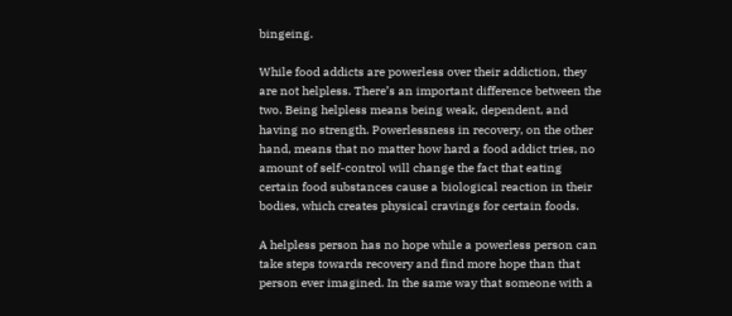bingeing.

While food addicts are powerless over their addiction, they are not helpless. There’s an important difference between the two. Being helpless means being weak, dependent, and having no strength. Powerlessness in recovery, on the other hand, means that no matter how hard a food addict tries, no amount of self-control will change the fact that eating certain food substances cause a biological reaction in their bodies, which creates physical cravings for certain foods.

A helpless person has no hope while a powerless person can take steps towards recovery and find more hope than that person ever imagined. In the same way that someone with a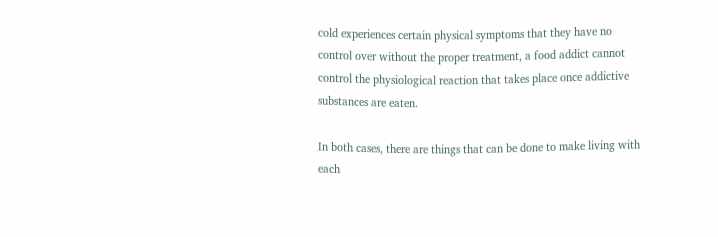cold experiences certain physical symptoms that they have no control over without the proper treatment, a food addict cannot control the physiological reaction that takes place once addictive substances are eaten.

In both cases, there are things that can be done to make living with each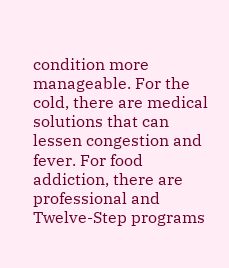condition more manageable. For the cold, there are medical solutions that can lessen congestion and fever. For food addiction, there are professional and Twelve-Step programs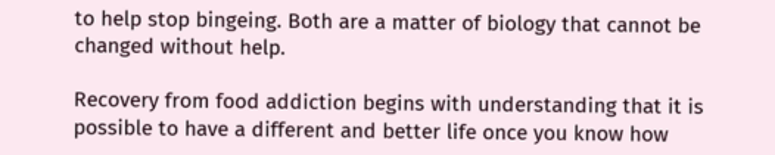to help stop bingeing. Both are a matter of biology that cannot be changed without help.

Recovery from food addiction begins with understanding that it is possible to have a different and better life once you know how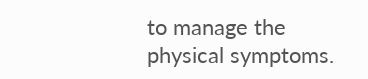to manage the physical symptoms.